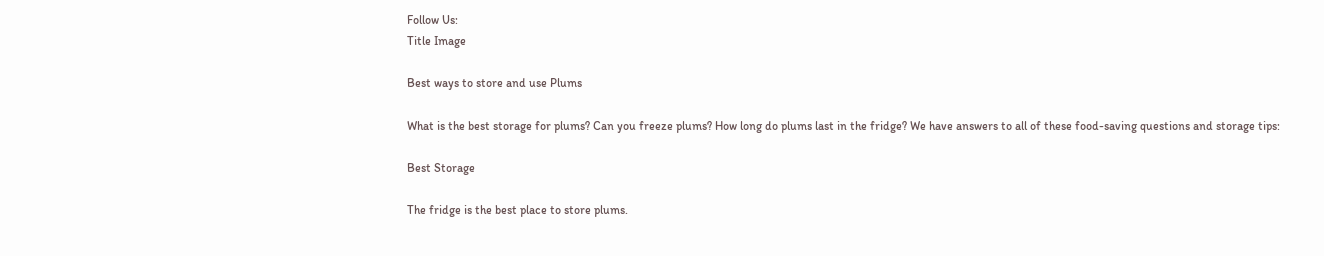Follow Us:
Title Image

Best ways to store and use Plums

What is the best storage for plums? Can you freeze plums? How long do plums last in the fridge? We have answers to all of these food-saving questions and storage tips:

Best Storage

The fridge is the best place to store plums.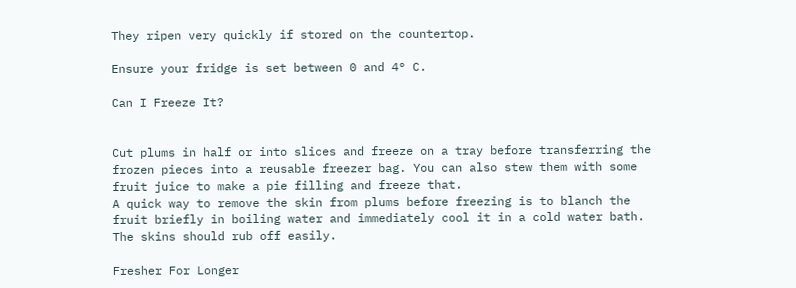They ripen very quickly if stored on the countertop.

Ensure your fridge is set between 0 and 4° C.

Can I Freeze It?


Cut plums in half or into slices and freeze on a tray before transferring the frozen pieces into a reusable freezer bag. You can also stew them with some fruit juice to make a pie filling and freeze that.
A quick way to remove the skin from plums before freezing is to blanch the fruit briefly in boiling water and immediately cool it in a cold water bath. The skins should rub off easily.

Fresher For Longer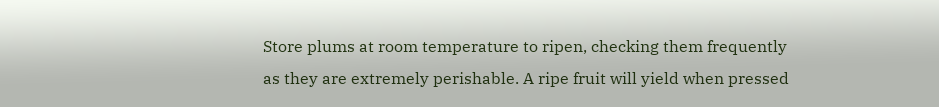Store plums at room temperature to ripen, checking them frequently as they are extremely perishable. A ripe fruit will yield when pressed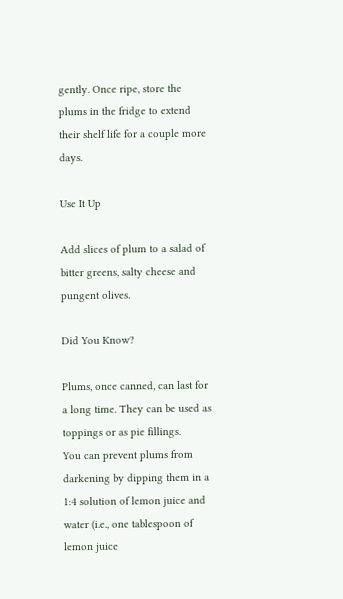gently. Once ripe, store the plums in the fridge to extend their shelf life for a couple more days.

Use It Up

Add slices of plum to a salad of bitter greens, salty cheese and pungent olives.

Did You Know?

Plums, once canned, can last for a long time. They can be used as toppings or as pie fillings.
You can prevent plums from darkening by dipping them in a 1:4 solution of lemon juice and water (i.e., one tablespoon of lemon juice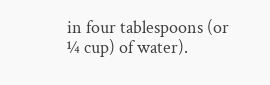in four tablespoons (or ¼ cup) of water).